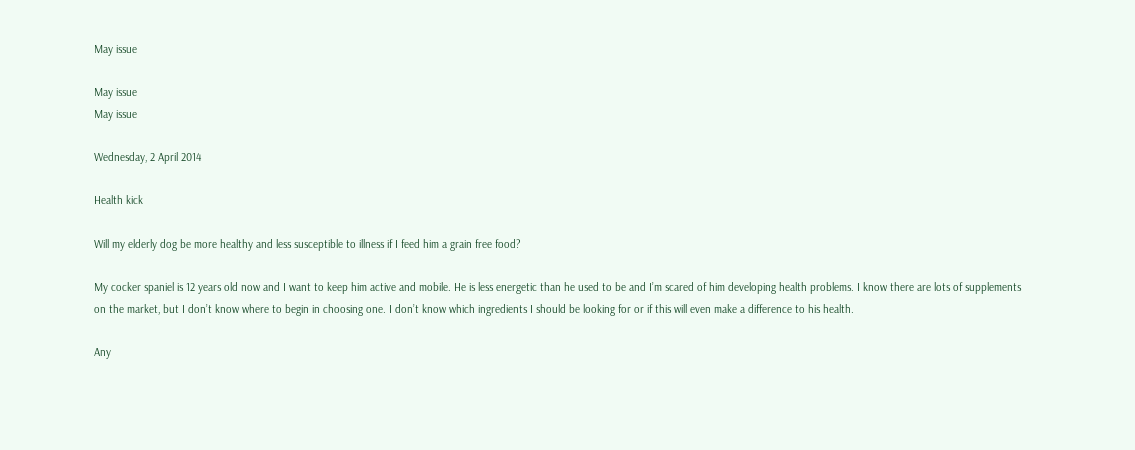May issue

May issue
May issue

Wednesday, 2 April 2014

Health kick

Will my elderly dog be more healthy and less susceptible to illness if I feed him a grain free food?

My cocker spaniel is 12 years old now and I want to keep him active and mobile. He is less energetic than he used to be and I’m scared of him developing health problems. I know there are lots of supplements on the market, but I don’t know where to begin in choosing one. I don’t know which ingredients I should be looking for or if this will even make a difference to his health.

Any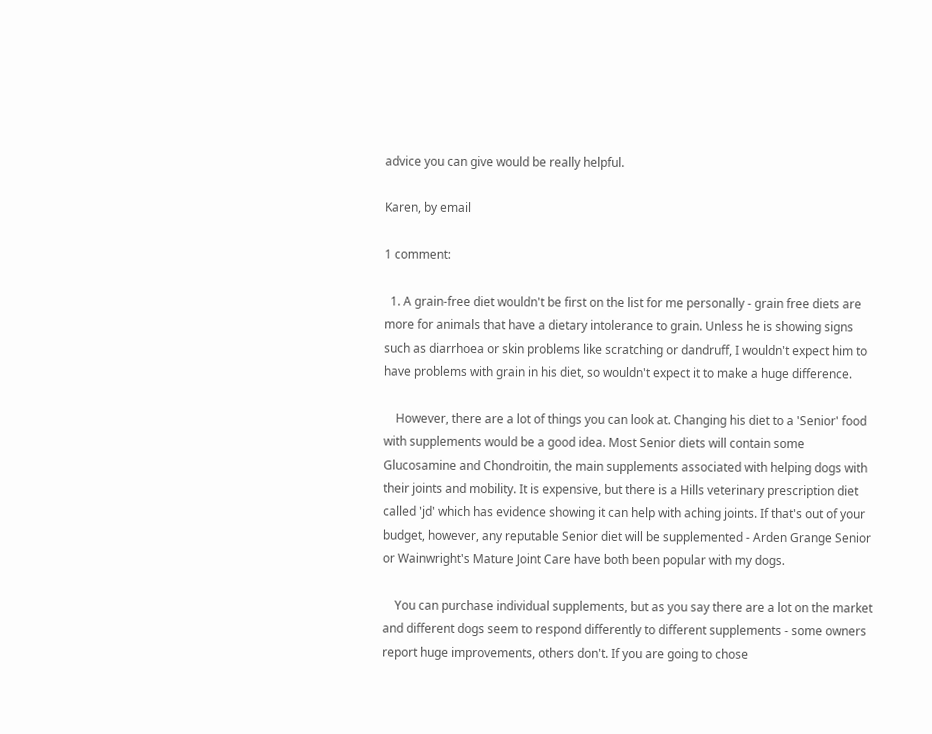advice you can give would be really helpful.

Karen, by email

1 comment:

  1. A grain-free diet wouldn't be first on the list for me personally - grain free diets are more for animals that have a dietary intolerance to grain. Unless he is showing signs such as diarrhoea or skin problems like scratching or dandruff, I wouldn't expect him to have problems with grain in his diet, so wouldn't expect it to make a huge difference.

    However, there are a lot of things you can look at. Changing his diet to a 'Senior' food with supplements would be a good idea. Most Senior diets will contain some Glucosamine and Chondroitin, the main supplements associated with helping dogs with their joints and mobility. It is expensive, but there is a Hills veterinary prescription diet called 'jd' which has evidence showing it can help with aching joints. If that's out of your budget, however, any reputable Senior diet will be supplemented - Arden Grange Senior or Wainwright's Mature Joint Care have both been popular with my dogs.

    You can purchase individual supplements, but as you say there are a lot on the market and different dogs seem to respond differently to different supplements - some owners report huge improvements, others don't. If you are going to chose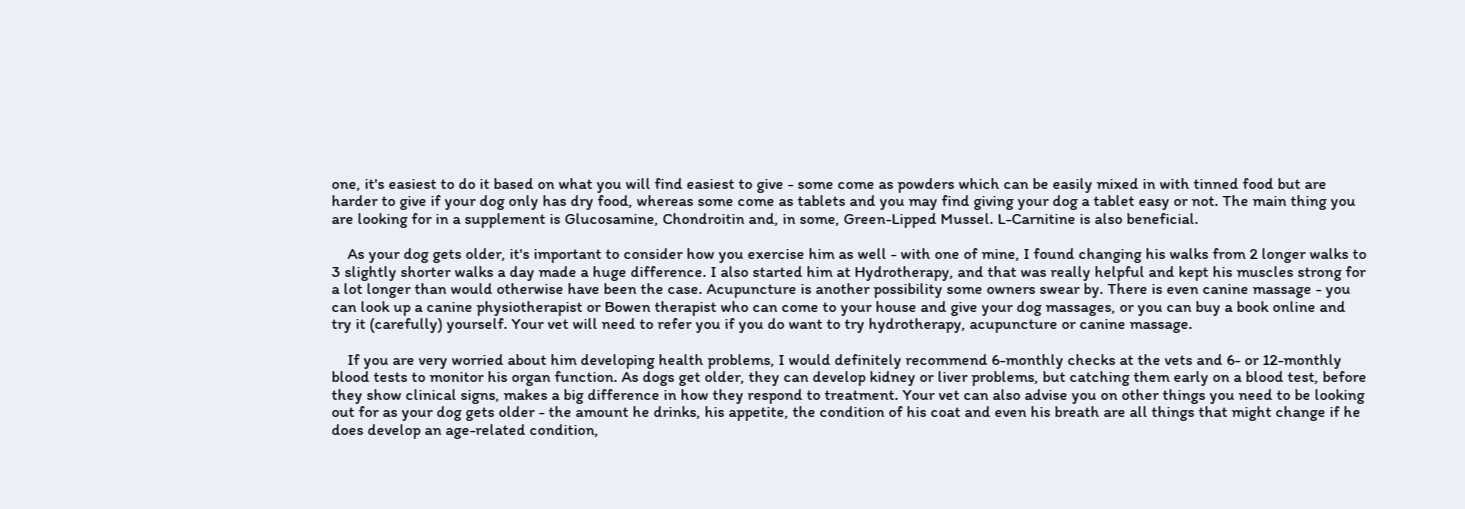one, it's easiest to do it based on what you will find easiest to give - some come as powders which can be easily mixed in with tinned food but are harder to give if your dog only has dry food, whereas some come as tablets and you may find giving your dog a tablet easy or not. The main thing you are looking for in a supplement is Glucosamine, Chondroitin and, in some, Green-Lipped Mussel. L-Carnitine is also beneficial.

    As your dog gets older, it's important to consider how you exercise him as well - with one of mine, I found changing his walks from 2 longer walks to 3 slightly shorter walks a day made a huge difference. I also started him at Hydrotherapy, and that was really helpful and kept his muscles strong for a lot longer than would otherwise have been the case. Acupuncture is another possibility some owners swear by. There is even canine massage - you can look up a canine physiotherapist or Bowen therapist who can come to your house and give your dog massages, or you can buy a book online and try it (carefully) yourself. Your vet will need to refer you if you do want to try hydrotherapy, acupuncture or canine massage.

    If you are very worried about him developing health problems, I would definitely recommend 6-monthly checks at the vets and 6- or 12-monthly blood tests to monitor his organ function. As dogs get older, they can develop kidney or liver problems, but catching them early on a blood test, before they show clinical signs, makes a big difference in how they respond to treatment. Your vet can also advise you on other things you need to be looking out for as your dog gets older - the amount he drinks, his appetite, the condition of his coat and even his breath are all things that might change if he does develop an age-related condition,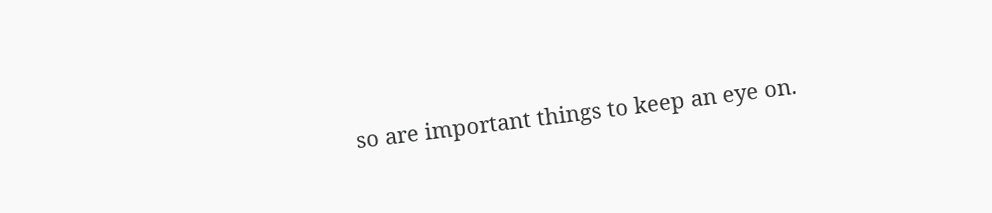so are important things to keep an eye on.